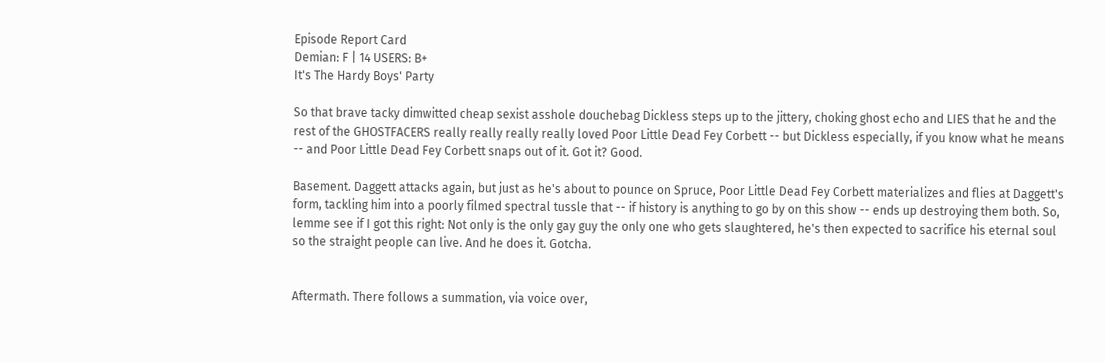Episode Report Card
Demian: F | 14 USERS: B+
It's The Hardy Boys' Party

So that brave tacky dimwitted cheap sexist asshole douchebag Dickless steps up to the jittery, choking ghost echo and LIES that he and the rest of the GHOSTFACERS really really really really loved Poor Little Dead Fey Corbett -- but Dickless especially, if you know what he means -- and Poor Little Dead Fey Corbett snaps out of it. Got it? Good.

Basement. Daggett attacks again, but just as he's about to pounce on Spruce, Poor Little Dead Fey Corbett materializes and flies at Daggett's form, tackling him into a poorly filmed spectral tussle that -- if history is anything to go by on this show -- ends up destroying them both. So, lemme see if I got this right: Not only is the only gay guy the only one who gets slaughtered, he's then expected to sacrifice his eternal soul so the straight people can live. And he does it. Gotcha.


Aftermath. There follows a summation, via voice over,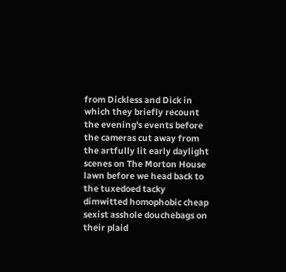from Dickless and Dick in which they briefly recount the evening's events before the cameras cut away from the artfully lit early daylight scenes on The Morton House lawn before we head back to the tuxedoed tacky dimwitted homophobic cheap sexist asshole douchebags on their plaid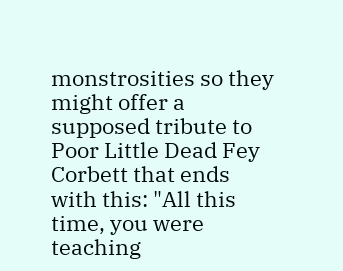monstrosities so they might offer a supposed tribute to Poor Little Dead Fey Corbett that ends with this: "All this time, you were teaching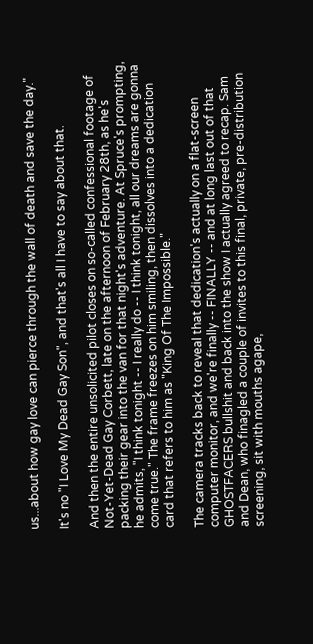us...about how gay love can pierce through the wall of death and save the day."

It's no "I Love My Dead Gay Son", and that's all I have to say about that.

And then the entire unsolicited pilot closes on so-called confessional footage of Not-Yet-Dead Gay Corbett, late on the afternoon of February 28th, as he's packing their gear into the van for that night's adventure. At Spruce's prompting, he admits, "I think tonight -- I really do -- I think tonight, all our dreams are gonna come true." The frame freezes on him smiling, then dissolves into a dedication card that refers to him as "King Of The Impossible."

The camera tracks back to reveal that dedication's actually on a flat-screen computer monitor, and we're finally -- FINALLY -- and at long last out of that GHOSTFACERS bullshit and back into the show I actually agreed to recap. Sam and Dean, who finagled a couple of invites to this final, private, pre-distribution screening, sit with mouths agape,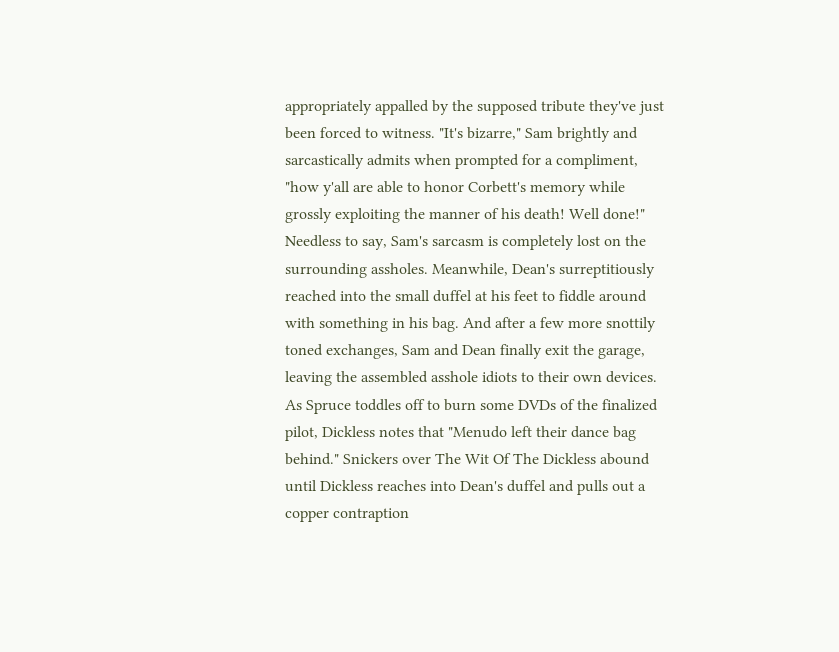appropriately appalled by the supposed tribute they've just been forced to witness. "It's bizarre," Sam brightly and sarcastically admits when prompted for a compliment, "how y'all are able to honor Corbett's memory while grossly exploiting the manner of his death! Well done!" Needless to say, Sam's sarcasm is completely lost on the surrounding assholes. Meanwhile, Dean's surreptitiously reached into the small duffel at his feet to fiddle around with something in his bag. And after a few more snottily toned exchanges, Sam and Dean finally exit the garage, leaving the assembled asshole idiots to their own devices. As Spruce toddles off to burn some DVDs of the finalized pilot, Dickless notes that "Menudo left their dance bag behind." Snickers over The Wit Of The Dickless abound until Dickless reaches into Dean's duffel and pulls out a copper contraption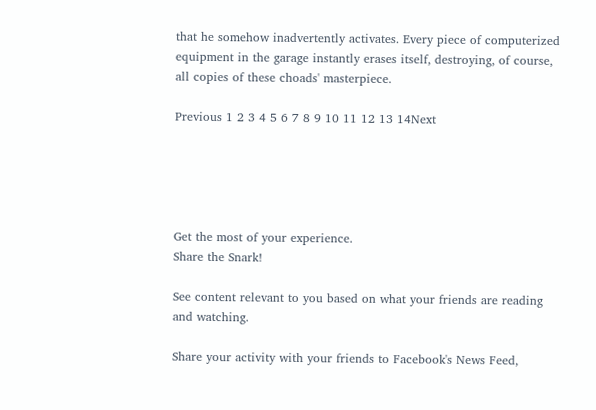that he somehow inadvertently activates. Every piece of computerized equipment in the garage instantly erases itself, destroying, of course, all copies of these choads' masterpiece.

Previous 1 2 3 4 5 6 7 8 9 10 11 12 13 14Next





Get the most of your experience.
Share the Snark!

See content relevant to you based on what your friends are reading and watching.

Share your activity with your friends to Facebook's News Feed,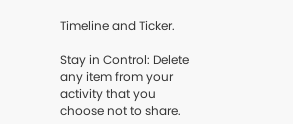Timeline and Ticker.

Stay in Control: Delete any item from your activity that you choose not to share.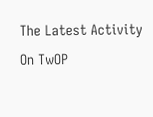The Latest Activity On TwOP